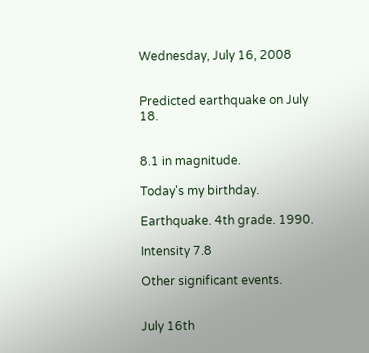Wednesday, July 16, 2008


Predicted earthquake on July 18.


8.1 in magnitude.

Today's my birthday.

Earthquake. 4th grade. 1990.

Intensity 7.8

Other significant events.


July 16th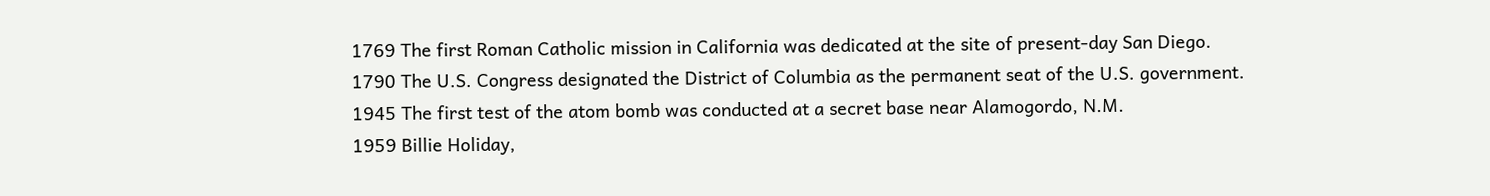1769 The first Roman Catholic mission in California was dedicated at the site of present-day San Diego.
1790 The U.S. Congress designated the District of Columbia as the permanent seat of the U.S. government.
1945 The first test of the atom bomb was conducted at a secret base near Alamogordo, N.M.
1959 Billie Holiday,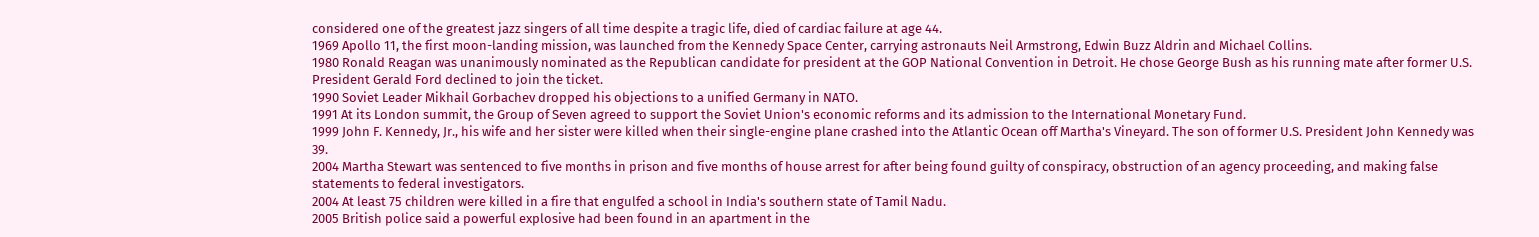considered one of the greatest jazz singers of all time despite a tragic life, died of cardiac failure at age 44.
1969 Apollo 11, the first moon-landing mission, was launched from the Kennedy Space Center, carrying astronauts Neil Armstrong, Edwin Buzz Aldrin and Michael Collins.
1980 Ronald Reagan was unanimously nominated as the Republican candidate for president at the GOP National Convention in Detroit. He chose George Bush as his running mate after former U.S. President Gerald Ford declined to join the ticket.
1990 Soviet Leader Mikhail Gorbachev dropped his objections to a unified Germany in NATO.
1991 At its London summit, the Group of Seven agreed to support the Soviet Union's economic reforms and its admission to the International Monetary Fund.
1999 John F. Kennedy, Jr., his wife and her sister were killed when their single-engine plane crashed into the Atlantic Ocean off Martha's Vineyard. The son of former U.S. President John Kennedy was 39.
2004 Martha Stewart was sentenced to five months in prison and five months of house arrest for after being found guilty of conspiracy, obstruction of an agency proceeding, and making false statements to federal investigators.
2004 At least 75 children were killed in a fire that engulfed a school in India's southern state of Tamil Nadu.
2005 British police said a powerful explosive had been found in an apartment in the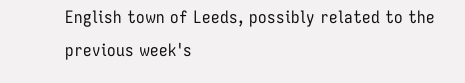English town of Leeds, possibly related to the previous week's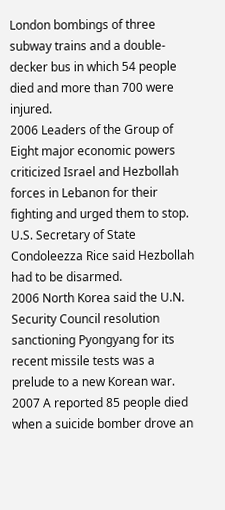London bombings of three subway trains and a double-decker bus in which 54 people died and more than 700 were injured.
2006 Leaders of the Group of Eight major economic powers criticized Israel and Hezbollah forces in Lebanon for their fighting and urged them to stop. U.S. Secretary of State Condoleezza Rice said Hezbollah had to be disarmed.
2006 North Korea said the U.N. Security Council resolution sanctioning Pyongyang for its recent missile tests was a prelude to a new Korean war.
2007 A reported 85 people died when a suicide bomber drove an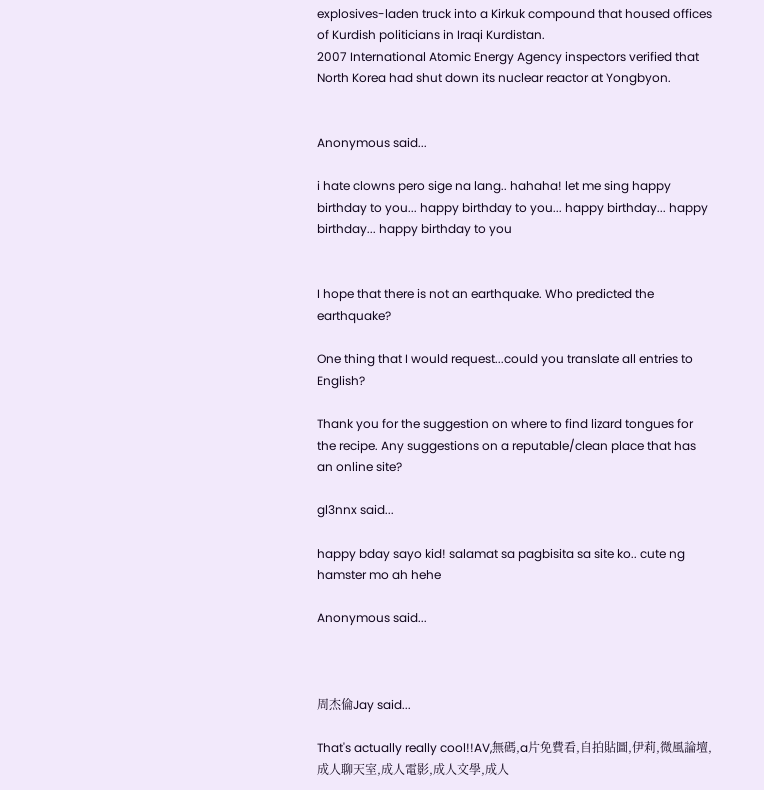explosives-laden truck into a Kirkuk compound that housed offices of Kurdish politicians in Iraqi Kurdistan.
2007 International Atomic Energy Agency inspectors verified that North Korea had shut down its nuclear reactor at Yongbyon.


Anonymous said...

i hate clowns pero sige na lang.. hahaha! let me sing happy birthday to you... happy birthday to you... happy birthday... happy birthday... happy birthday to you


I hope that there is not an earthquake. Who predicted the earthquake?

One thing that I would request...could you translate all entries to English?

Thank you for the suggestion on where to find lizard tongues for the recipe. Any suggestions on a reputable/clean place that has an online site?

gl3nnx said...

happy bday sayo kid! salamat sa pagbisita sa site ko.. cute ng hamster mo ah hehe

Anonymous said...



周杰倫Jay said...

That's actually really cool!!AV,無碼,a片免費看,自拍貼圖,伊莉,微風論壇,成人聊天室,成人電影,成人文學,成人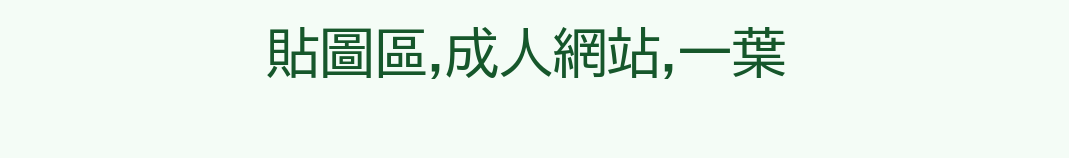貼圖區,成人網站,一葉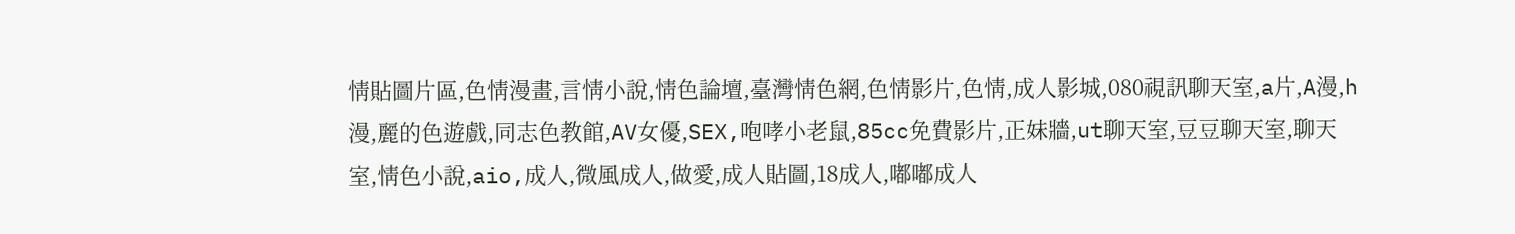情貼圖片區,色情漫畫,言情小說,情色論壇,臺灣情色網,色情影片,色情,成人影城,080視訊聊天室,a片,A漫,h漫,麗的色遊戲,同志色教館,AV女優,SEX,咆哮小老鼠,85cc免費影片,正妹牆,ut聊天室,豆豆聊天室,聊天室,情色小說,aio,成人,微風成人,做愛,成人貼圖,18成人,嘟嘟成人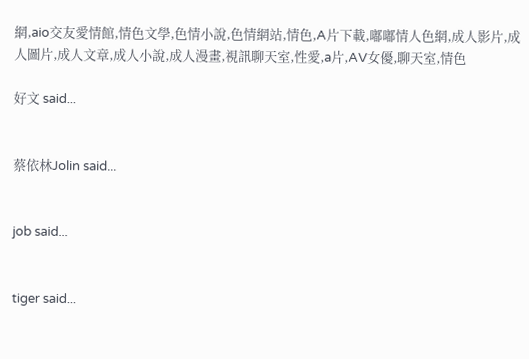網,aio交友愛情館,情色文學,色情小說,色情網站,情色,A片下載,嘟嘟情人色網,成人影片,成人圖片,成人文章,成人小說,成人漫畫,視訊聊天室,性愛,a片,AV女優,聊天室,情色

好文 said...


蔡依林Jolin said...


job said...


tiger said...